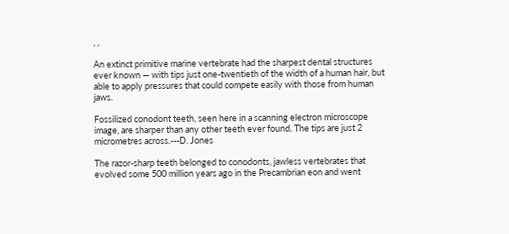, ,

An extinct primitive marine vertebrate had the sharpest dental structures ever known — with tips just one-twentieth of the width of a human hair, but able to apply pressures that could compete easily with those from human jaws.

Fossilized conodont teeth, seen here in a scanning electron microscope image, are sharper than any other teeth ever found. The tips are just 2 micrometres across.---D. Jones

The razor-sharp teeth belonged to conodonts, jawless vertebrates that evolved some 500 million years ago in the Precambrian eon and went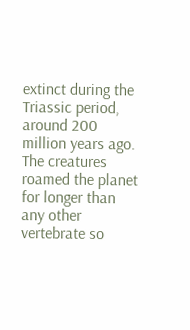extinct during the Triassic period, around 200 million years ago. The creatures roamed the planet for longer than any other vertebrate so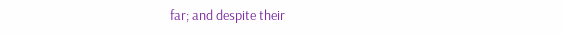far; and despite their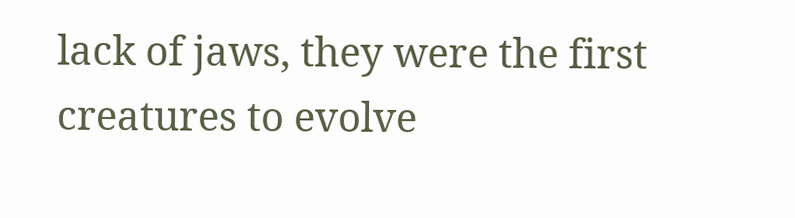lack of jaws, they were the first creatures to evolve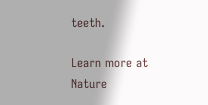teeth.

Learn more at Nature